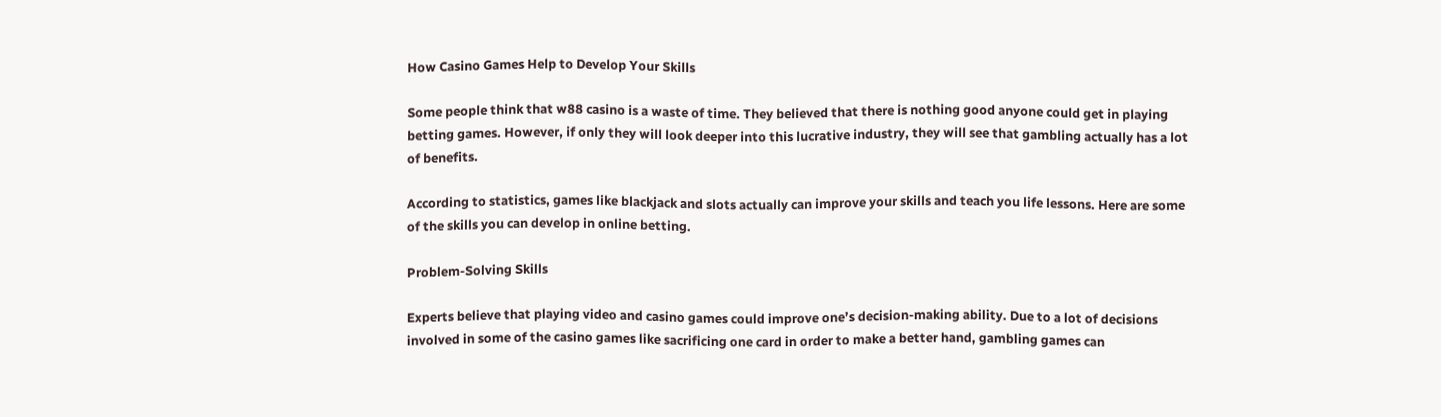How Casino Games Help to Develop Your Skills

Some people think that w88 casino is a waste of time. They believed that there is nothing good anyone could get in playing betting games. However, if only they will look deeper into this lucrative industry, they will see that gambling actually has a lot of benefits.

According to statistics, games like blackjack and slots actually can improve your skills and teach you life lessons. Here are some of the skills you can develop in online betting.

Problem-Solving Skills

Experts believe that playing video and casino games could improve one’s decision-making ability. Due to a lot of decisions involved in some of the casino games like sacrificing one card in order to make a better hand, gambling games can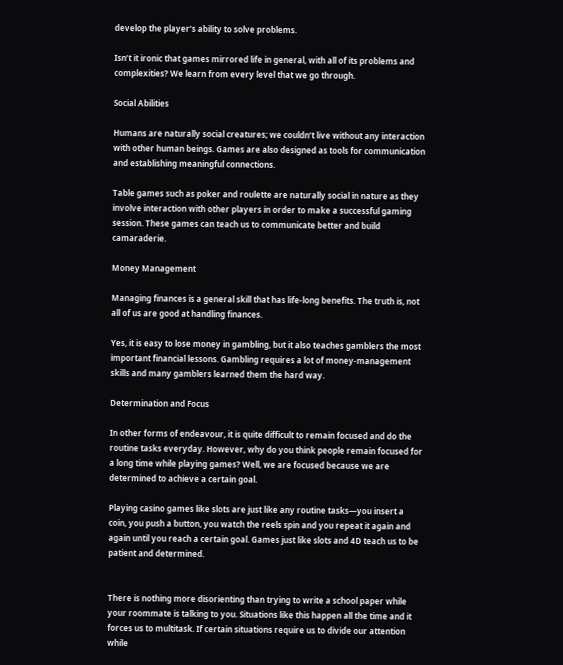develop the player’s ability to solve problems.

Isn’t it ironic that games mirrored life in general, with all of its problems and complexities? We learn from every level that we go through.

Social Abilities

Humans are naturally social creatures; we couldn’t live without any interaction with other human beings. Games are also designed as tools for communication and establishing meaningful connections.

Table games such as poker and roulette are naturally social in nature as they involve interaction with other players in order to make a successful gaming session. These games can teach us to communicate better and build camaraderie.

Money Management

Managing finances is a general skill that has life-long benefits. The truth is, not all of us are good at handling finances.

Yes, it is easy to lose money in gambling, but it also teaches gamblers the most important financial lessons. Gambling requires a lot of money-management skills and many gamblers learned them the hard way.

Determination and Focus

In other forms of endeavour, it is quite difficult to remain focused and do the routine tasks everyday. However, why do you think people remain focused for a long time while playing games? Well, we are focused because we are determined to achieve a certain goal.

Playing casino games like slots are just like any routine tasks—you insert a coin, you push a button, you watch the reels spin and you repeat it again and again until you reach a certain goal. Games just like slots and 4D teach us to be patient and determined.


There is nothing more disorienting than trying to write a school paper while your roommate is talking to you. Situations like this happen all the time and it forces us to multitask. If certain situations require us to divide our attention while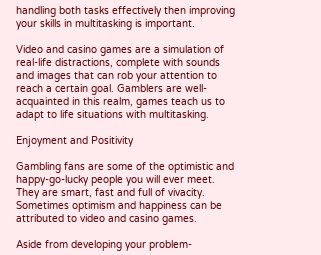handling both tasks effectively then improving your skills in multitasking is important.

Video and casino games are a simulation of real-life distractions, complete with sounds and images that can rob your attention to reach a certain goal. Gamblers are well-acquainted in this realm, games teach us to adapt to life situations with multitasking.

Enjoyment and Positivity

Gambling fans are some of the optimistic and happy-go-lucky people you will ever meet. They are smart, fast and full of vivacity. Sometimes optimism and happiness can be attributed to video and casino games.

Aside from developing your problem-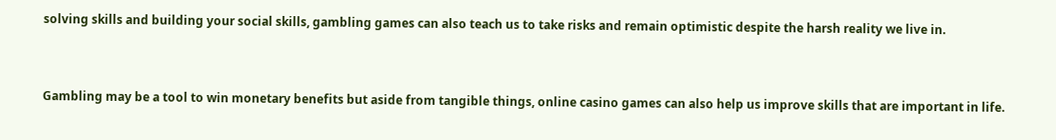solving skills and building your social skills, gambling games can also teach us to take risks and remain optimistic despite the harsh reality we live in.


Gambling may be a tool to win monetary benefits but aside from tangible things, online casino games can also help us improve skills that are important in life.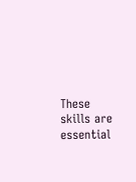These skills are essential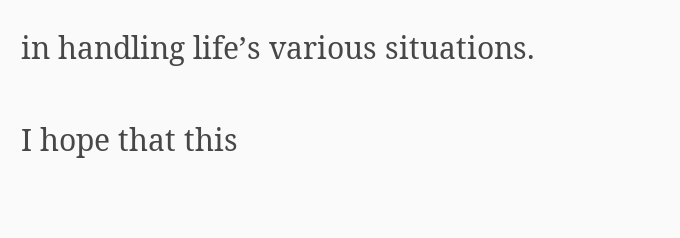in handling life’s various situations.

I hope that this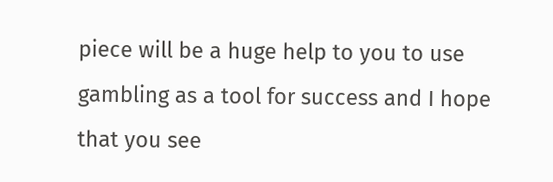piece will be a huge help to you to use gambling as a tool for success and I hope that you see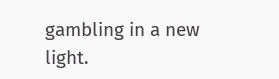gambling in a new light.